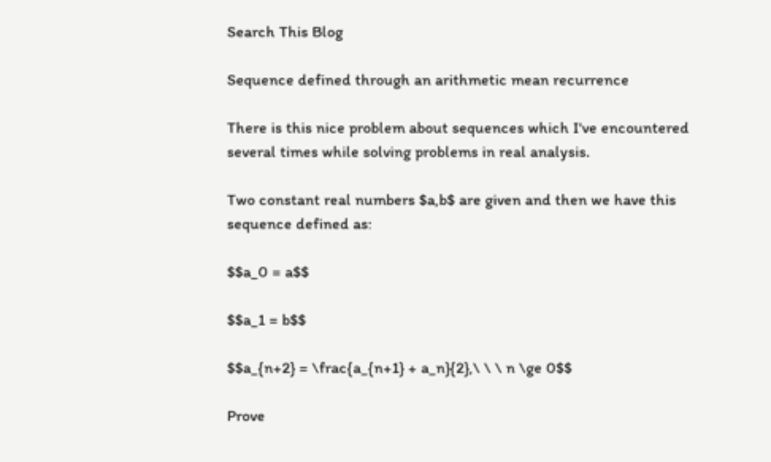Search This Blog

Sequence defined through an arithmetic mean recurrence

There is this nice problem about sequences which I've encountered several times while solving problems in real analysis.

Two constant real numbers $a,b$ are given and then we have this sequence defined as:

$$a_0 = a$$

$$a_1 = b$$

$$a_{n+2} = \frac{a_{n+1} + a_n}{2},\ \ \ n \ge 0$$

Prove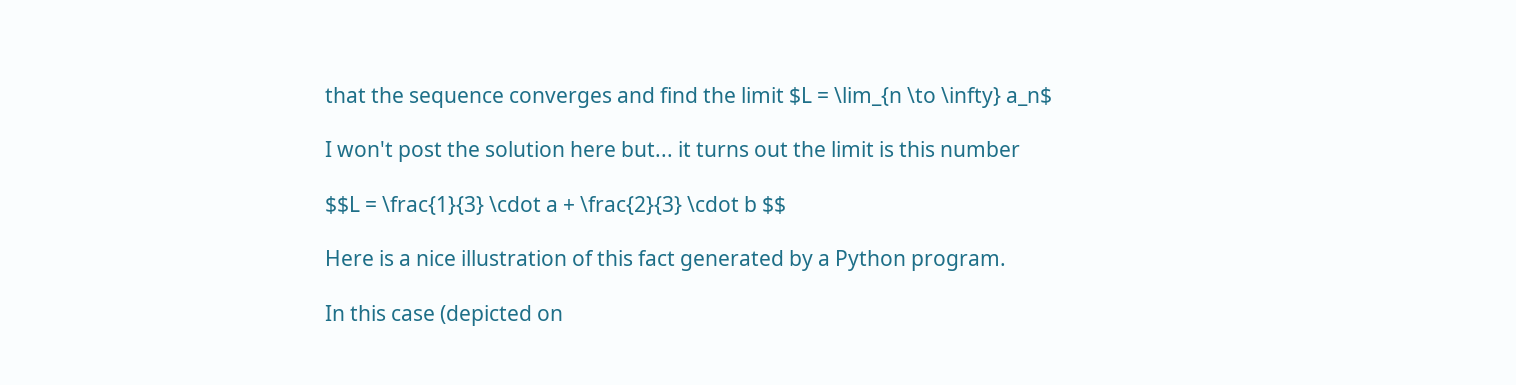that the sequence converges and find the limit $L = \lim_{n \to \infty} a_n$

I won't post the solution here but... it turns out the limit is this number

$$L = \frac{1}{3} \cdot a + \frac{2}{3} \cdot b $$

Here is a nice illustration of this fact generated by a Python program.

In this case (depicted on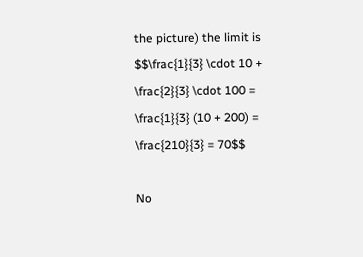the picture) the limit is $$\frac{1}{3} \cdot 10 + \frac{2}{3} \cdot 100 = \frac{1}{3} (10 + 200) = \frac{210}{3} = 70$$

No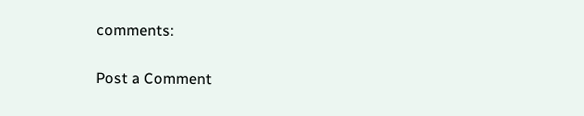comments:

Post a Comment